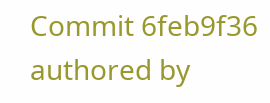Commit 6feb9f36 authored by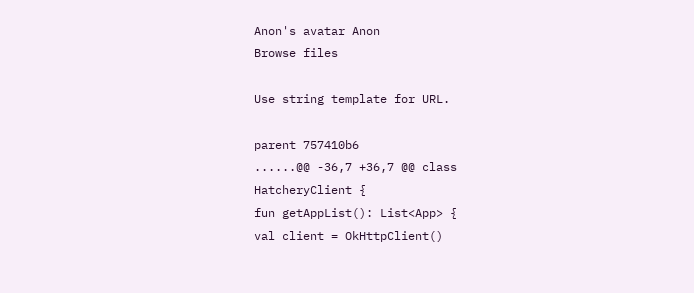Anon's avatar Anon
Browse files

Use string template for URL.

parent 757410b6
......@@ -36,7 +36,7 @@ class HatcheryClient {
fun getAppList(): List<App> {
val client = OkHttpClient()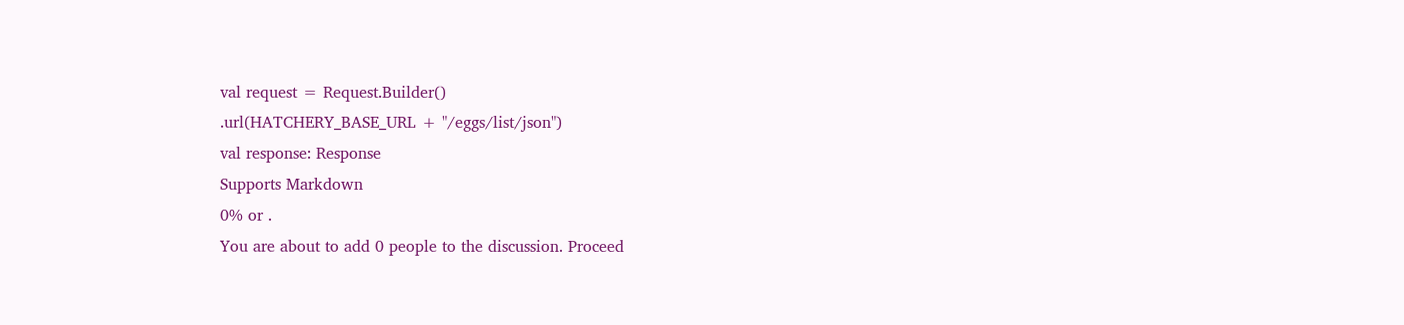val request = Request.Builder()
.url(HATCHERY_BASE_URL + "/eggs/list/json")
val response: Response
Supports Markdown
0% or .
You are about to add 0 people to the discussion. Proceed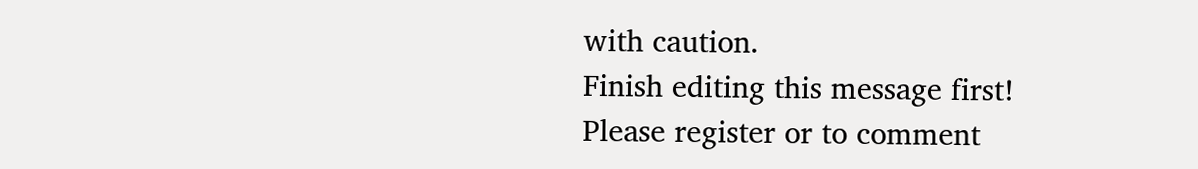with caution.
Finish editing this message first!
Please register or to comment